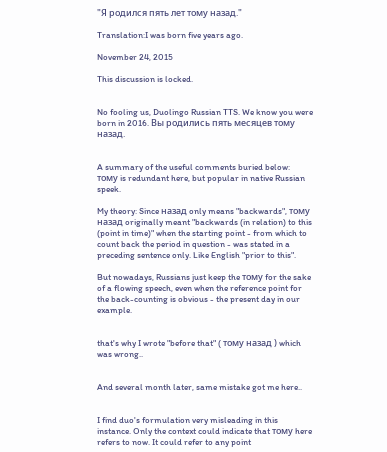"Я родился пять лет тому назад."

Translation:I was born five years ago.

November 24, 2015

This discussion is locked.


No fooling us, Duolingo Russian TTS. We know you were born in 2016. Вы родились пять месяцев тому назад.


A summary of the useful comments buried below:
тому is redundant here, but popular in native Russian speek.

My theory: Since назад only means "backwards", тому назад originally meant "backwards (in relation) to this (point in time)" when the starting point - from which to count back the period in question - was stated in a preceding sentence only. Like English "prior to this".

But nowadays, Russians just keep the тому for the sake of a flowing speech, even when the reference point for the back-counting is obvious - the present day in our example.


that's why I wrote "before that" ( тому назад ) which was wrong..


And several month later, same mistake got me here..


I find duo's formulation very misleading in this instance. Only the context could indicate that тому here refers to now. It could refer to any point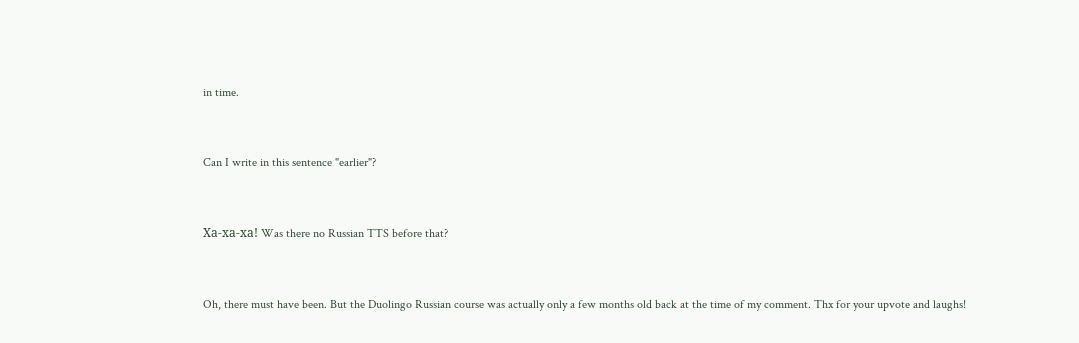in time.


Can I write in this sentence "earlier"?


Ха-ха-ха! Was there no Russian TTS before that?


Oh, there must have been. But the Duolingo Russian course was actually only a few months old back at the time of my comment. Thx for your upvote and laughs!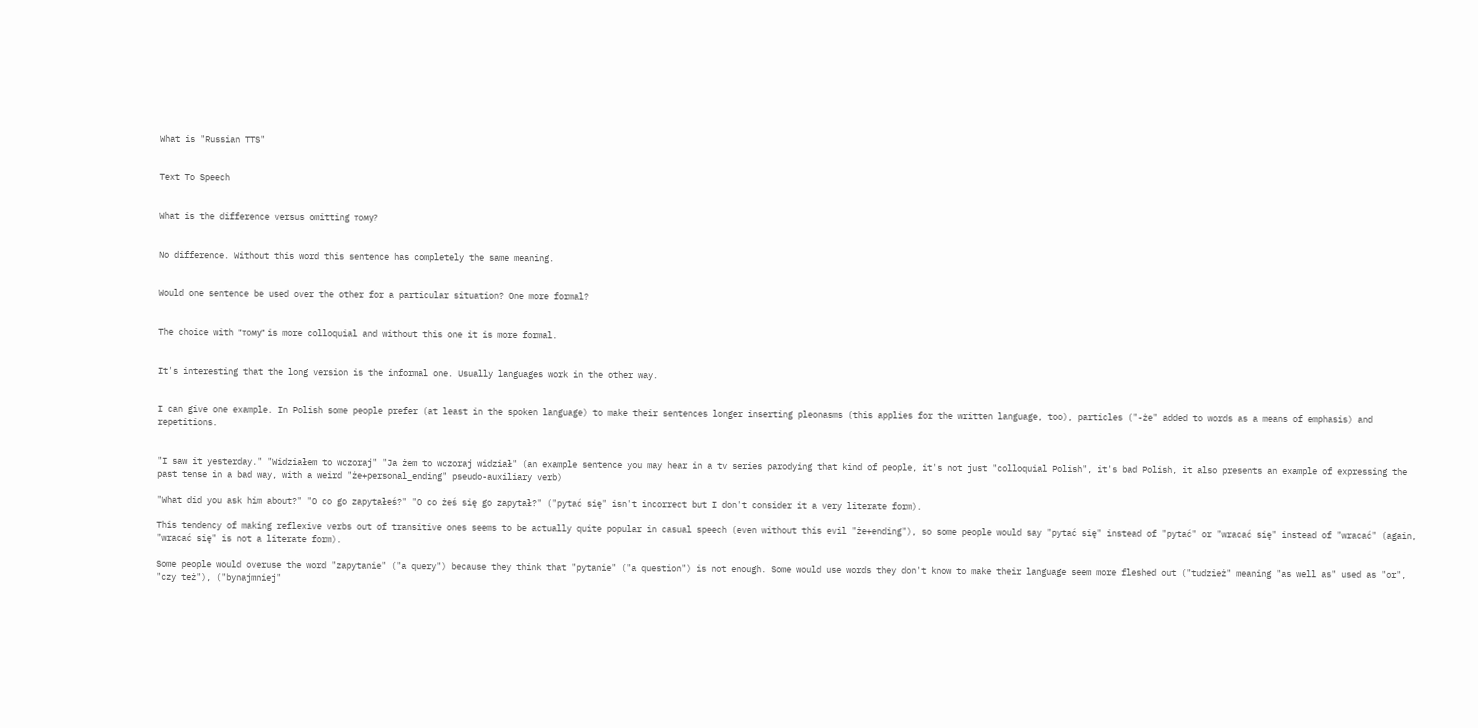What is "Russian TTS"


Text To Speech


What is the difference versus omitting тому?


No difference. Without this word this sentence has completely the same meaning.


Would one sentence be used over the other for a particular situation? One more formal?


The choice with "тому" is more colloquial and without this one it is more formal.


It's interesting that the long version is the informal one. Usually languages work in the other way.


I can give one example. In Polish some people prefer (at least in the spoken language) to make their sentences longer inserting pleonasms (this applies for the written language, too), particles ("-że" added to words as a means of emphasis) and repetitions.


"I saw it yesterday." "Widziałem to wczoraj" "Ja żem to wczoraj widział" (an example sentence you may hear in a tv series parodying that kind of people, it's not just "colloquial Polish", it's bad Polish, it also presents an example of expressing the past tense in a bad way, with a weird "że+personal_ending" pseudo-auxiliary verb)

"What did you ask him about?" "O co go zapytałeś?" "O co żeś się go zapytał?" ("pytać się" isn't incorrect but I don't consider it a very literate form).

This tendency of making reflexive verbs out of transitive ones seems to be actually quite popular in casual speech (even without this evil "że+ending"), so some people would say "pytać się" instead of "pytać" or "wracać się" instead of "wracać" (again, "wracać się" is not a literate form).

Some people would overuse the word "zapytanie" ("a query") because they think that "pytanie" ("a question") is not enough. Some would use words they don't know to make their language seem more fleshed out ("tudzież" meaning "as well as" used as "or", "czy też"), ("bynajmniej"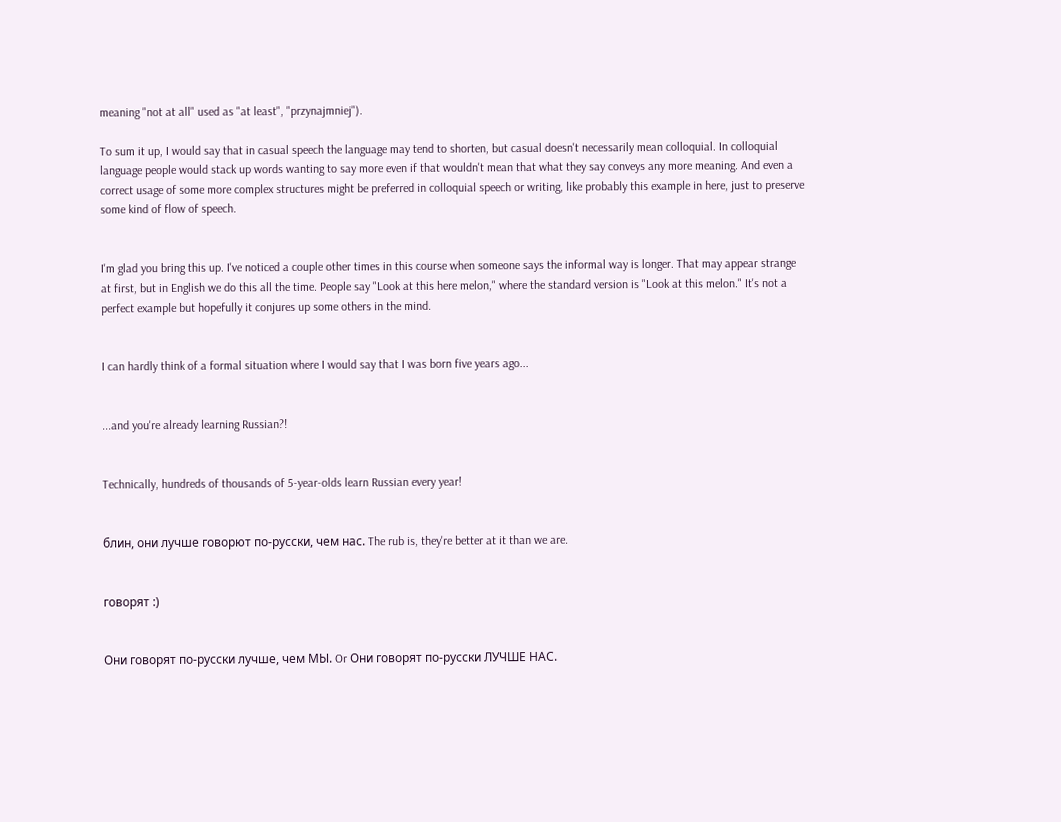meaning "not at all" used as "at least", "przynajmniej").

To sum it up, I would say that in casual speech the language may tend to shorten, but casual doesn't necessarily mean colloquial. In colloquial language people would stack up words wanting to say more even if that wouldn't mean that what they say conveys any more meaning. And even a correct usage of some more complex structures might be preferred in colloquial speech or writing, like probably this example in here, just to preserve some kind of flow of speech.


I'm glad you bring this up. I've noticed a couple other times in this course when someone says the informal way is longer. That may appear strange at first, but in English we do this all the time. People say "Look at this here melon," where the standard version is "Look at this melon." It's not a perfect example but hopefully it conjures up some others in the mind.


I can hardly think of a formal situation where I would say that I was born five years ago...


...and you're already learning Russian?!


Technically, hundreds of thousands of 5-year-olds learn Russian every year!


блин, они лучше говорют по-русски, чем нас. The rub is, they're better at it than we are.


говорят :)


Они говорят по-русски лучше, чем МЫ. Or Они говорят по-русски ЛУЧШЕ НАС.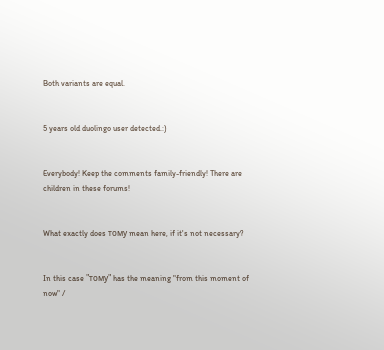Both variants are equal.


5 years old duolingo user detected.:)


Everybody! Keep the comments family-friendly! There are children in these forums!


What exactly does тому mean here, if it's not necessary?


In this case "тому" has the meaning "from this moment of now" /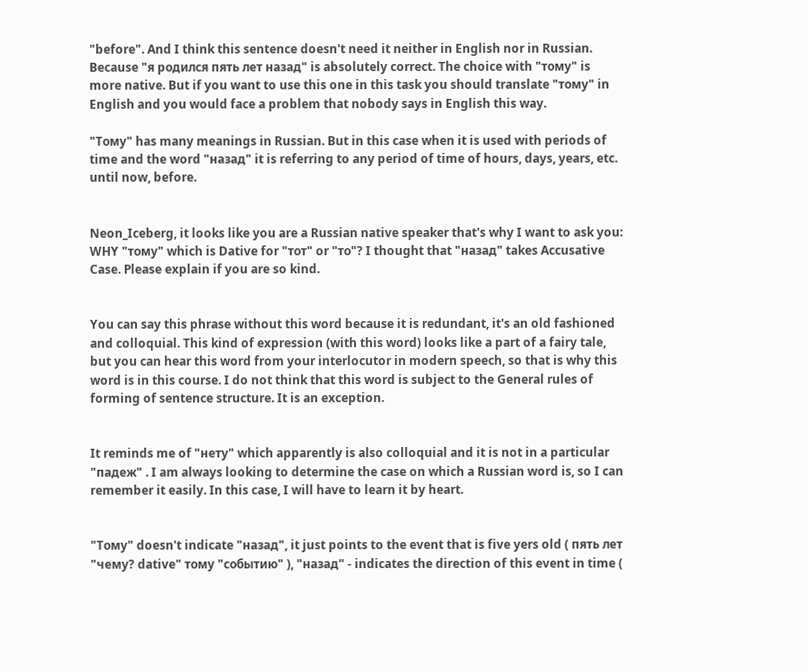"before". And I think this sentence doesn't need it neither in English nor in Russian. Because "я родился пять лет назад" is absolutely correct. The choice with "тому" is more native. But if you want to use this one in this task you should translate "тому" in English and you would face a problem that nobody says in English this way.

"Тому" has many meanings in Russian. But in this case when it is used with periods of time and the word "назад" it is referring to any period of time of hours, days, years, etc. until now, before.


Neon_Iceberg, it looks like you are a Russian native speaker that's why I want to ask you: WHY "тому" which is Dative for "тот" or "то"? I thought that "назад" takes Accusative Case. Please explain if you are so kind.


You can say this phrase without this word because it is redundant, it's an old fashioned and colloquial. This kind of expression (with this word) looks like a part of a fairy tale, but you can hear this word from your interlocutor in modern speech, so that is why this word is in this course. I do not think that this word is subject to the General rules of forming of sentence structure. It is an exception.


It reminds me of "нету" which apparently is also colloquial and it is not in a particular "падеж" . I am always looking to determine the case on which a Russian word is, so I can remember it easily. In this case, I will have to learn it by heart.


"Тому" doesn't indicate "назад", it just points to the event that is five yers old ( пять лет "чему? dative" тому "событию" ), "назад" - indicates the direction of this event in time (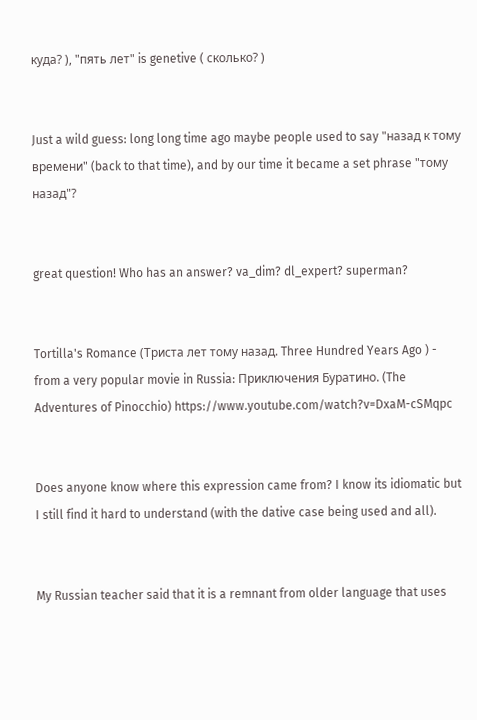куда? ), "пять лет" is genetive ( сколько? )


Just a wild guess: long long time ago maybe people used to say "назад к тому времени" (back to that time), and by our time it became a set phrase "тому назад"?


great question! Who has an answer? va_dim? dl_expert? superman?


Tortilla's Romance (Триста лет тому назад. Three Hundred Years Ago ) - from a very popular movie in Russia: Приключения Буратино. (The Adventures of Pinocchio) https://www.youtube.com/watch?v=DxaM-cSMqpc


Does anyone know where this expression came from? I know its idiomatic but I still find it hard to understand (with the dative case being used and all).


My Russian teacher said that it is a remnant from older language that uses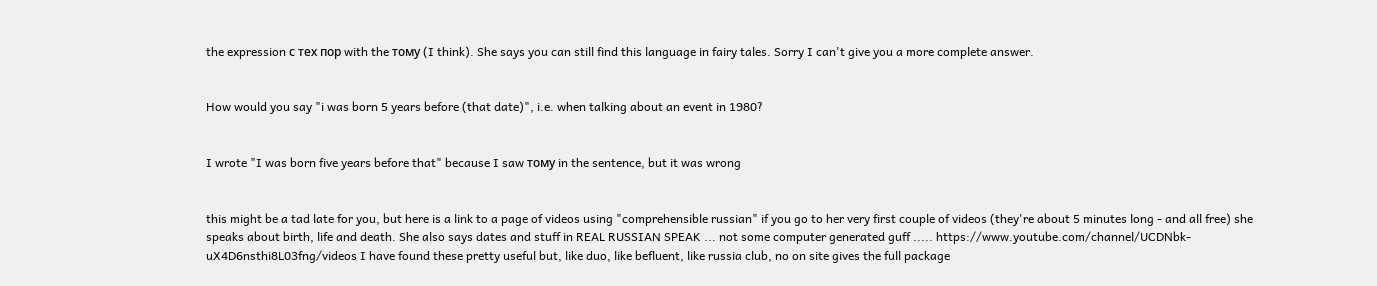the expression с тех пор with the тому (I think). She says you can still find this language in fairy tales. Sorry I can't give you a more complete answer.


How would you say "i was born 5 years before (that date)", i.e. when talking about an event in 1980?


I wrote "I was born five years before that" because I saw тому in the sentence, but it was wrong


this might be a tad late for you, but here is a link to a page of videos using "comprehensible russian" if you go to her very first couple of videos (they're about 5 minutes long - and all free) she speaks about birth, life and death. She also says dates and stuff in REAL RUSSIAN SPEAK ... not some computer generated guff ..... https://www.youtube.com/channel/UCDNbk-uX4D6nsthi8L03fng/videos I have found these pretty useful but, like duo, like befluent, like russia club, no on site gives the full package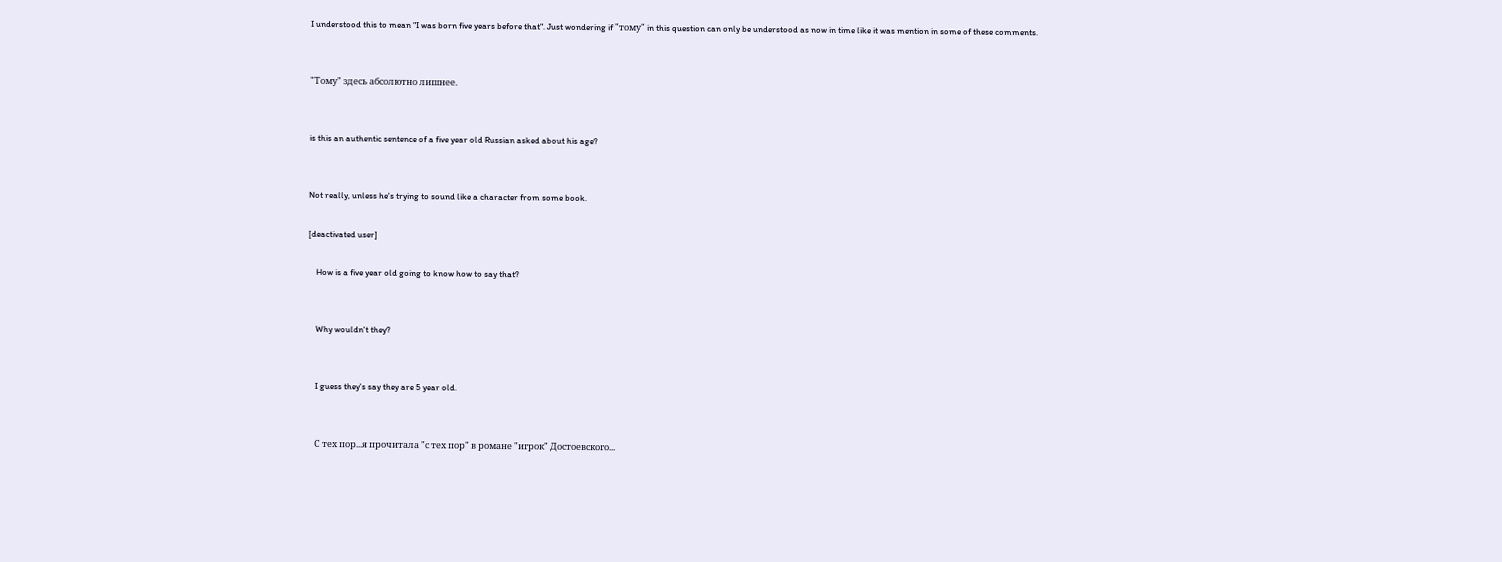I understood this to mean "I was born five years before that". Just wondering if "тому" in this question can only be understood as now in time like it was mention in some of these comments.


"Тому" здесь абсолютно лишнее.


is this an authentic sentence of a five year old Russian asked about his age?


Not really, unless he's trying to sound like a character from some book.

[deactivated user]

    How is a five year old going to know how to say that?


    Why wouldn't they?


    I guess they's say they are 5 year old.


    С тех пор...я прочитала "с тех пор" в романе "игрок" Достоевского...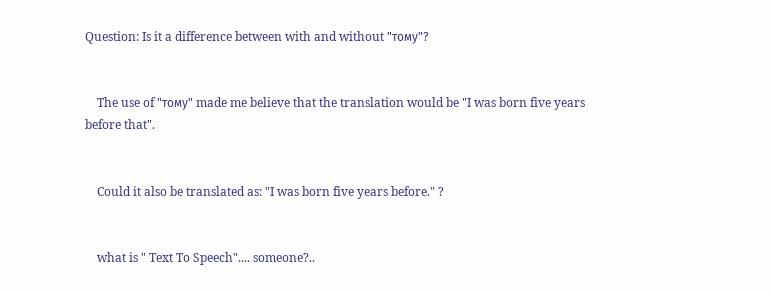Question: Is it a difference between with and without "тому"?


    The use of "тому" made me believe that the translation would be "I was born five years before that".


    Could it also be translated as: "I was born five years before." ?


    what is " Text To Speech".... someone?..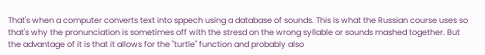That's when a computer converts text into sppech using a database of sounds. This is what the Russian course uses so that's why the pronunciation is sometimes off with the stresd on the wrong syllable or sounds mashed together. But the advantage of it is that it allows for the "turtle" function and probably also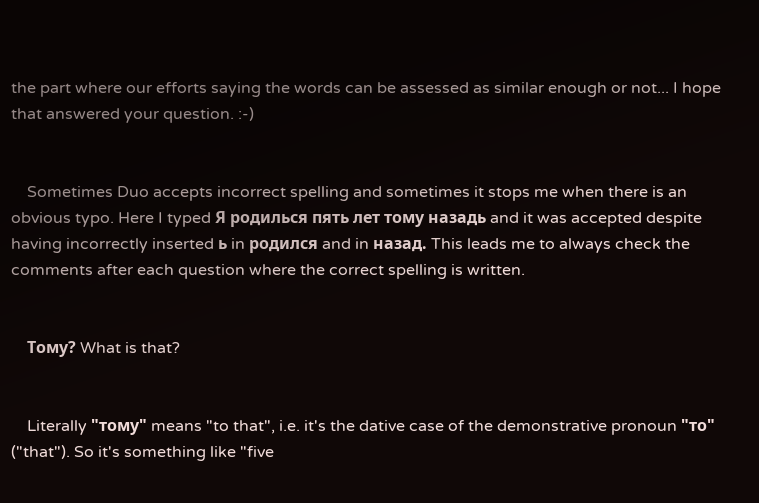the part where our efforts saying the words can be assessed as similar enough or not... I hope that answered your question. :-)


    Sometimes Duo accepts incorrect spelling and sometimes it stops me when there is an obvious typo. Here I typed Я родилься пять лет тому назадь and it was accepted despite having incorrectly inserted ь in родился and in назад. This leads me to always check the comments after each question where the correct spelling is written.


    Тому? What is that?


    Literally "тому" means "to that", i.e. it's the dative case of the demonstrative pronoun "то" ("that"). So it's something like "five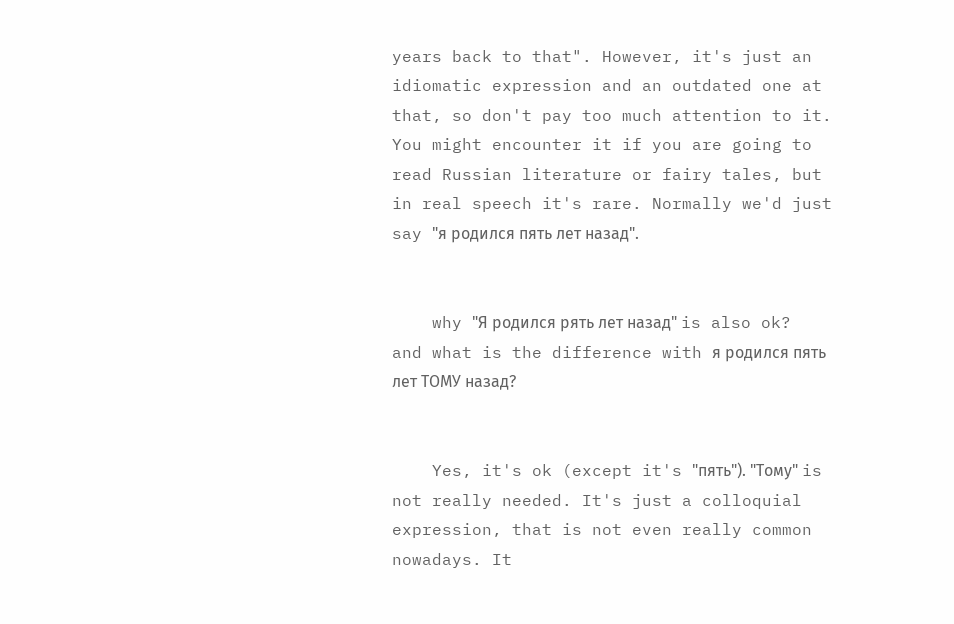years back to that". However, it's just an idiomatic expression and an outdated one at that, so don't pay too much attention to it. You might encounter it if you are going to read Russian literature or fairy tales, but in real speech it's rare. Normally we'd just say "я родился пять лет назад".


    why "Я родился рять лет назад" is also ok? and what is the difference with я родился пять лет ТОМУ назад?


    Yes, it's ok (except it's "пять"). "Тому" is not really needed. It's just a colloquial expression, that is not even really common nowadays. It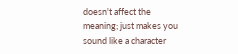doesn't affect the meaning; just makes you sound like a character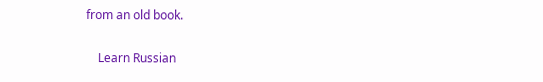from an old book.

    Learn Russian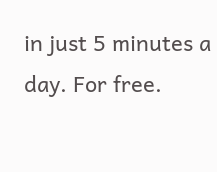in just 5 minutes a day. For free.